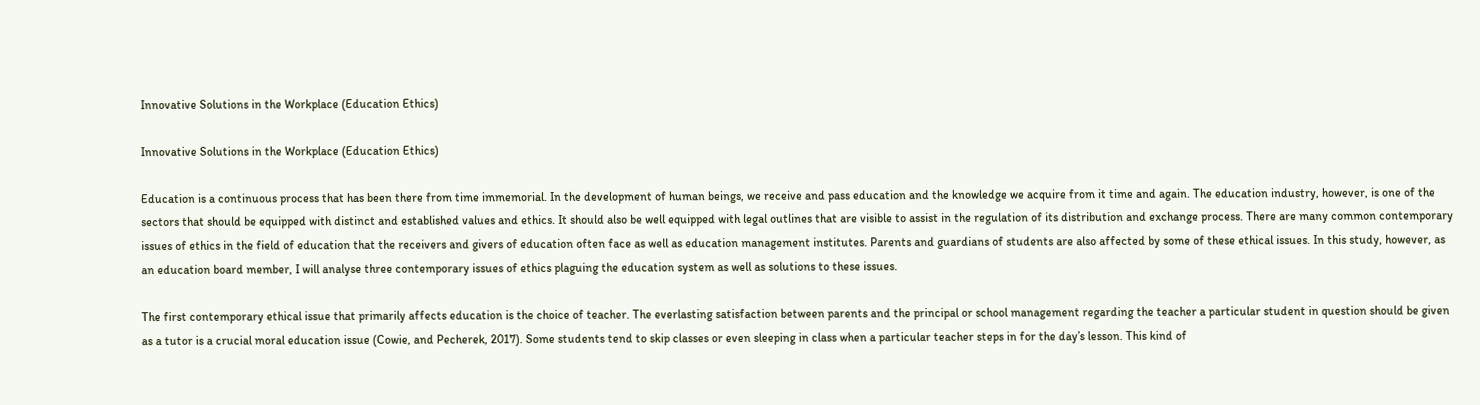Innovative Solutions in the Workplace (Education Ethics)

Innovative Solutions in the Workplace (Education Ethics)

Education is a continuous process that has been there from time immemorial. In the development of human beings, we receive and pass education and the knowledge we acquire from it time and again. The education industry, however, is one of the sectors that should be equipped with distinct and established values and ethics. It should also be well equipped with legal outlines that are visible to assist in the regulation of its distribution and exchange process. There are many common contemporary issues of ethics in the field of education that the receivers and givers of education often face as well as education management institutes. Parents and guardians of students are also affected by some of these ethical issues. In this study, however, as an education board member, I will analyse three contemporary issues of ethics plaguing the education system as well as solutions to these issues.

The first contemporary ethical issue that primarily affects education is the choice of teacher. The everlasting satisfaction between parents and the principal or school management regarding the teacher a particular student in question should be given as a tutor is a crucial moral education issue (Cowie, and Pecherek, 2017). Some students tend to skip classes or even sleeping in class when a particular teacher steps in for the day’s lesson. This kind of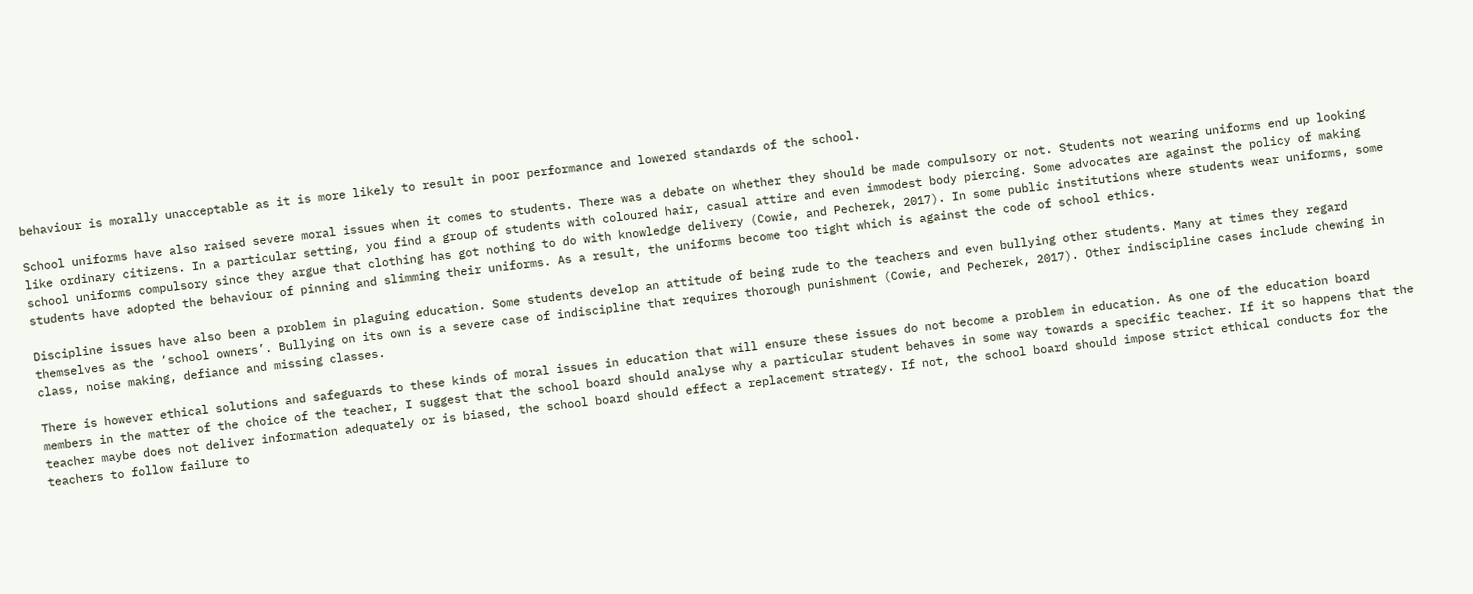behaviour is morally unacceptable as it is more likely to result in poor performance and lowered standards of the school.

School uniforms have also raised severe moral issues when it comes to students. There was a debate on whether they should be made compulsory or not. Students not wearing uniforms end up looking like ordinary citizens. In a particular setting, you find a group of students with coloured hair, casual attire and even immodest body piercing. Some advocates are against the policy of making school uniforms compulsory since they argue that clothing has got nothing to do with knowledge delivery (Cowie, and Pecherek, 2017). In some public institutions where students wear uniforms, some students have adopted the behaviour of pinning and slimming their uniforms. As a result, the uniforms become too tight which is against the code of school ethics.

Discipline issues have also been a problem in plaguing education. Some students develop an attitude of being rude to the teachers and even bullying other students. Many at times they regard themselves as the ‘school owners’. Bullying on its own is a severe case of indiscipline that requires thorough punishment (Cowie, and Pecherek, 2017). Other indiscipline cases include chewing in class, noise making, defiance and missing classes.

There is however ethical solutions and safeguards to these kinds of moral issues in education that will ensure these issues do not become a problem in education. As one of the education board members in the matter of the choice of the teacher, I suggest that the school board should analyse why a particular student behaves in some way towards a specific teacher. If it so happens that the teacher maybe does not deliver information adequately or is biased, the school board should effect a replacement strategy. If not, the school board should impose strict ethical conducts for the teachers to follow failure to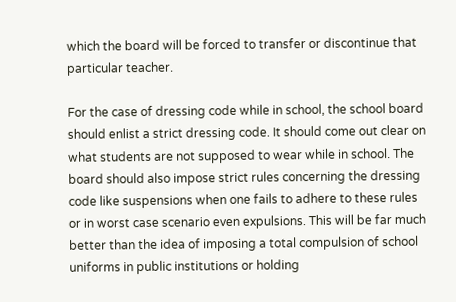which the board will be forced to transfer or discontinue that particular teacher.

For the case of dressing code while in school, the school board should enlist a strict dressing code. It should come out clear on what students are not supposed to wear while in school. The board should also impose strict rules concerning the dressing code like suspensions when one fails to adhere to these rules or in worst case scenario even expulsions. This will be far much better than the idea of imposing a total compulsion of school uniforms in public institutions or holding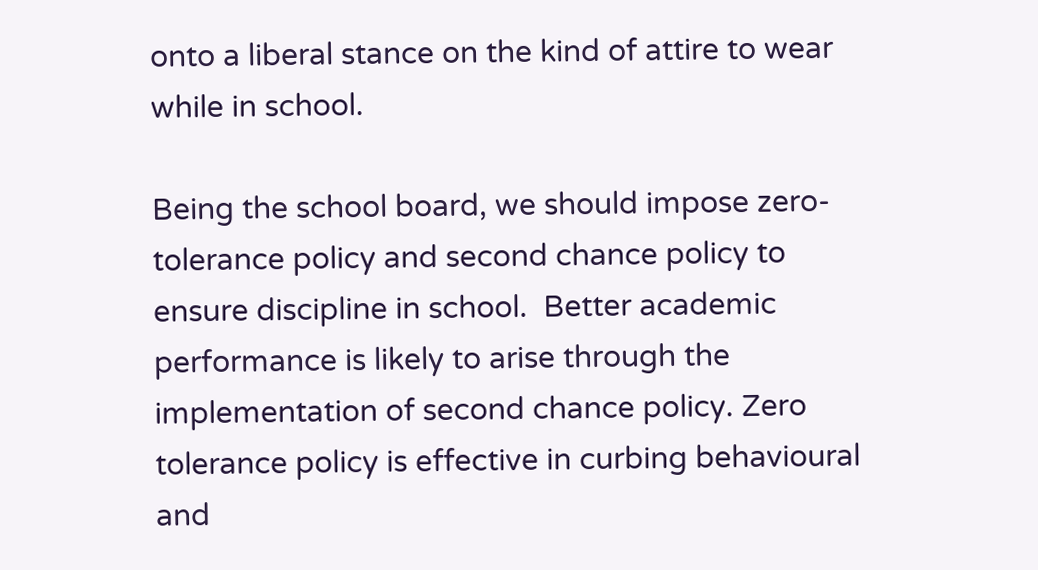onto a liberal stance on the kind of attire to wear while in school.

Being the school board, we should impose zero-tolerance policy and second chance policy to ensure discipline in school.  Better academic performance is likely to arise through the implementation of second chance policy. Zero tolerance policy is effective in curbing behavioural and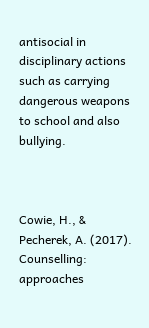antisocial in disciplinary actions such as carrying dangerous weapons to school and also bullying.



Cowie, H., & Pecherek, A. (2017). Counselling: approaches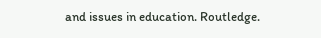and issues in education. Routledge.